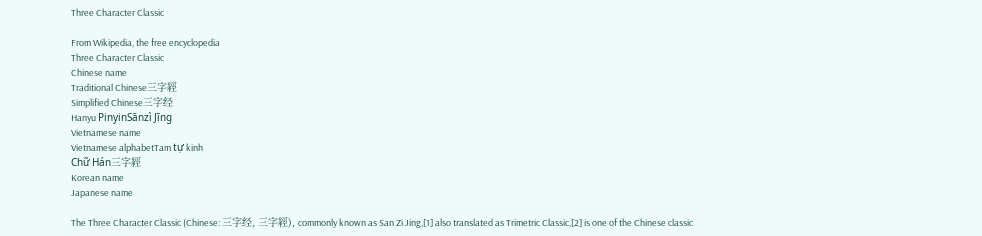Three Character Classic

From Wikipedia, the free encyclopedia
Three Character Classic
Chinese name
Traditional Chinese三字經
Simplified Chinese三字经
Hanyu PinyinSānzì Jīng
Vietnamese name
Vietnamese alphabetTam tự kinh
Chữ Hán三字經
Korean name
Japanese name

The Three Character Classic (Chinese: 三字经, 三字經), commonly known as San Zi Jing,[1] also translated as Trimetric Classic,[2] is one of the Chinese classic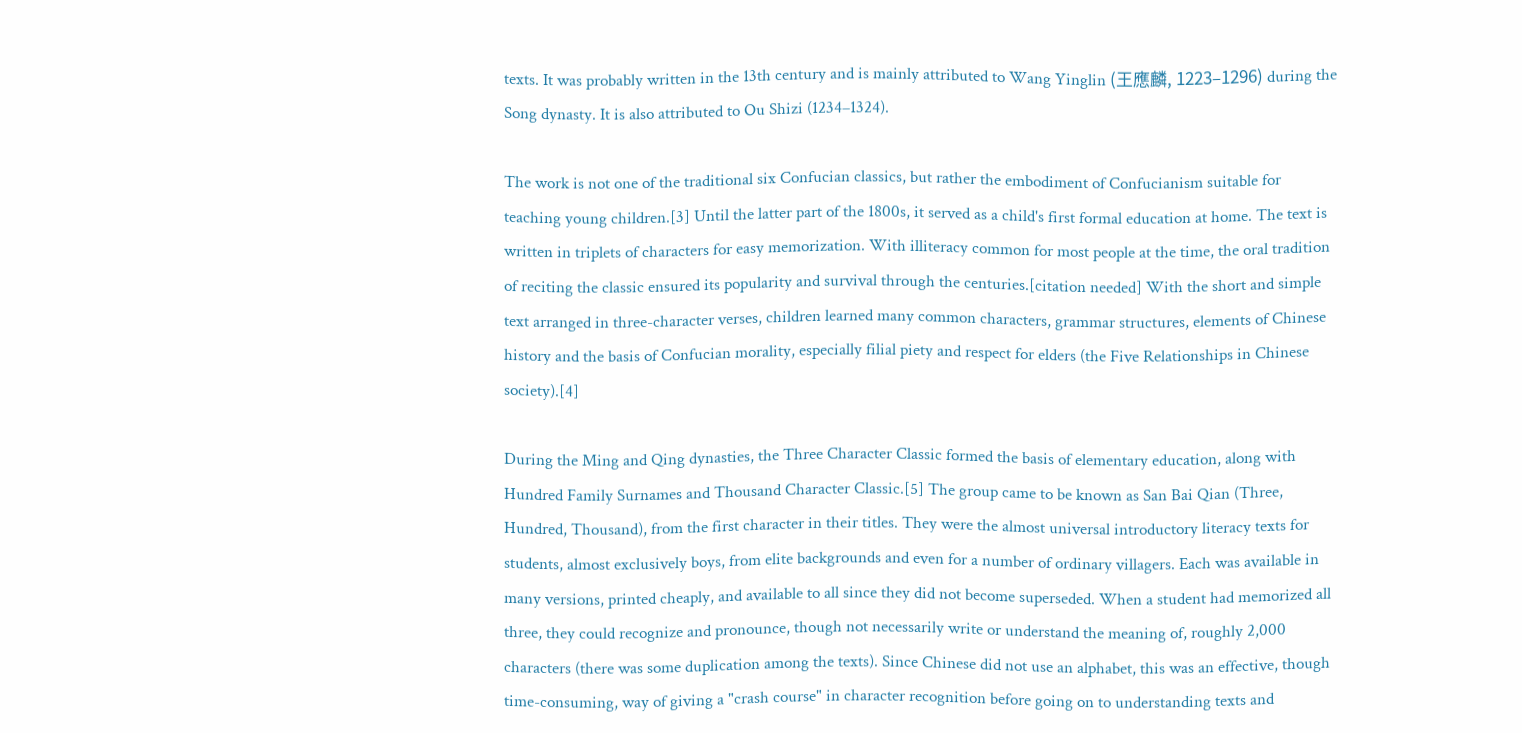texts. It was probably written in the 13th century and is mainly attributed to Wang Yinglin (王應麟, 1223–1296) during the Song dynasty. It is also attributed to Ou Shizi (1234–1324).

The work is not one of the traditional six Confucian classics, but rather the embodiment of Confucianism suitable for teaching young children.[3] Until the latter part of the 1800s, it served as a child's first formal education at home. The text is written in triplets of characters for easy memorization. With illiteracy common for most people at the time, the oral tradition of reciting the classic ensured its popularity and survival through the centuries.[citation needed] With the short and simple text arranged in three-character verses, children learned many common characters, grammar structures, elements of Chinese history and the basis of Confucian morality, especially filial piety and respect for elders (the Five Relationships in Chinese society).[4]

During the Ming and Qing dynasties, the Three Character Classic formed the basis of elementary education, along with Hundred Family Surnames and Thousand Character Classic.[5] The group came to be known as San Bai Qian (Three, Hundred, Thousand), from the first character in their titles. They were the almost universal introductory literacy texts for students, almost exclusively boys, from elite backgrounds and even for a number of ordinary villagers. Each was available in many versions, printed cheaply, and available to all since they did not become superseded. When a student had memorized all three, they could recognize and pronounce, though not necessarily write or understand the meaning of, roughly 2,000 characters (there was some duplication among the texts). Since Chinese did not use an alphabet, this was an effective, though time-consuming, way of giving a "crash course" in character recognition before going on to understanding texts and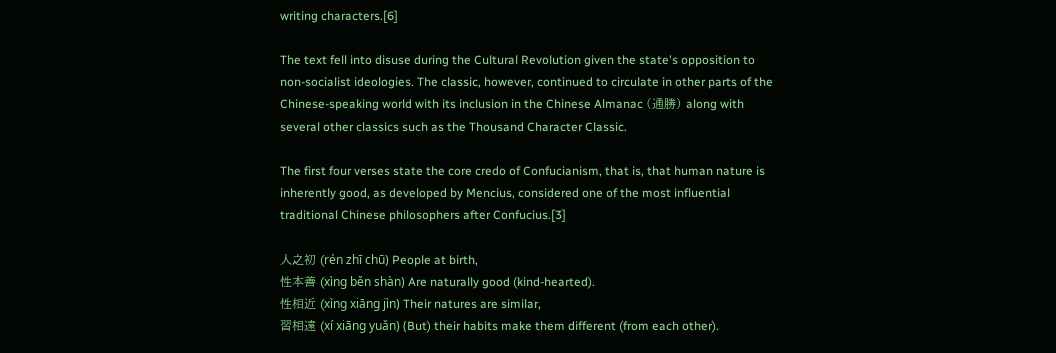writing characters.[6]

The text fell into disuse during the Cultural Revolution given the state's opposition to non-socialist ideologies. The classic, however, continued to circulate in other parts of the Chinese-speaking world with its inclusion in the Chinese Almanac (通勝) along with several other classics such as the Thousand Character Classic.

The first four verses state the core credo of Confucianism, that is, that human nature is inherently good, as developed by Mencius, considered one of the most influential traditional Chinese philosophers after Confucius.[3]

人之初 (rén zhī chū) People at birth,
性本善 (xìng běn shàn) Are naturally good (kind-hearted).
性相近 (xìng xiāng jìn) Their natures are similar,
習相遠 (xí xiāng yuǎn) (But) their habits make them different (from each other).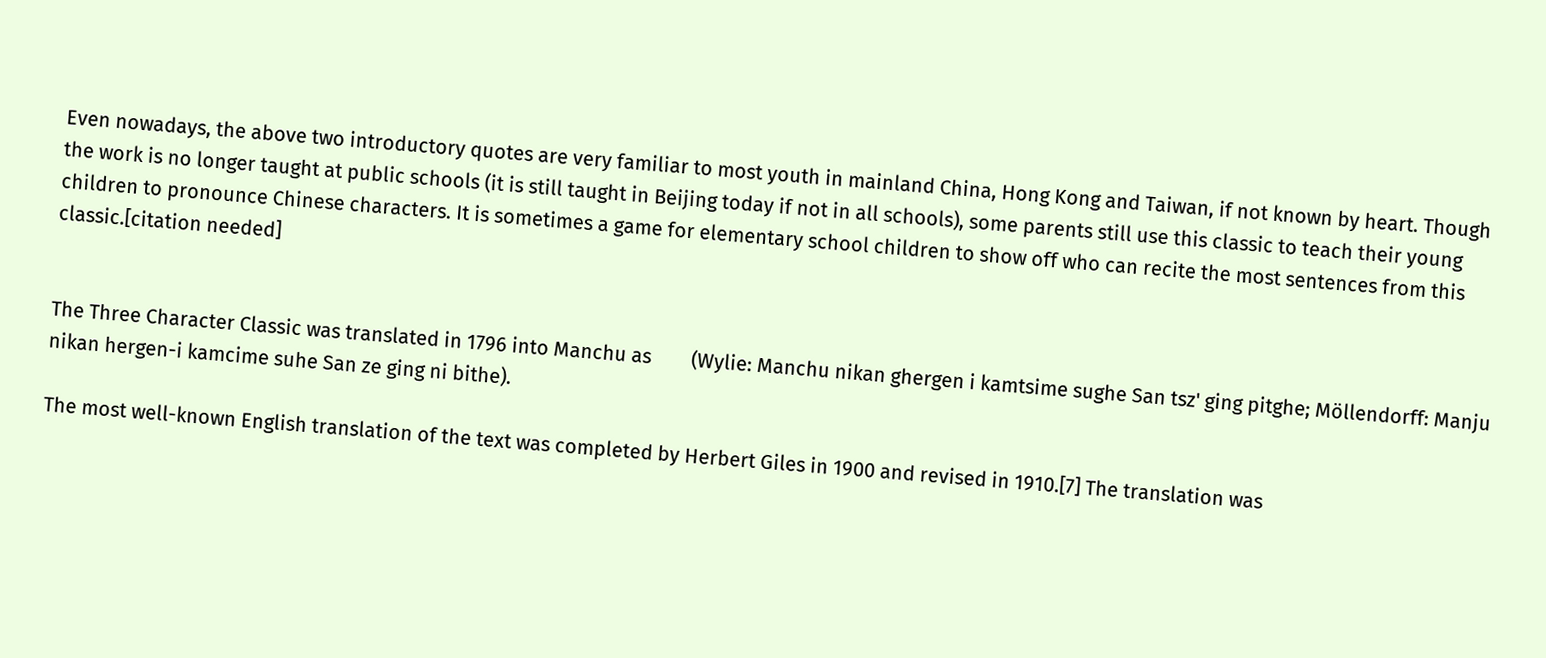Even nowadays, the above two introductory quotes are very familiar to most youth in mainland China, Hong Kong and Taiwan, if not known by heart. Though the work is no longer taught at public schools (it is still taught in Beijing today if not in all schools), some parents still use this classic to teach their young children to pronounce Chinese characters. It is sometimes a game for elementary school children to show off who can recite the most sentences from this classic.[citation needed]


The Three Character Classic was translated in 1796 into Manchu as        (Wylie: Manchu nikan ghergen i kamtsime sughe San tsz' ging pitghe; Möllendorff: Manju nikan hergen-i kamcime suhe San ze ging ni bithe).

The most well-known English translation of the text was completed by Herbert Giles in 1900 and revised in 1910.[7] The translation was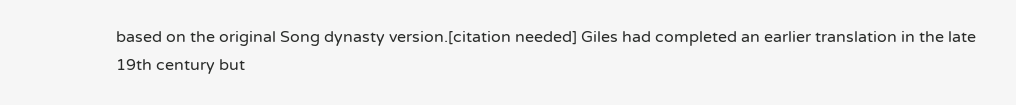based on the original Song dynasty version.[citation needed] Giles had completed an earlier translation in the late 19th century but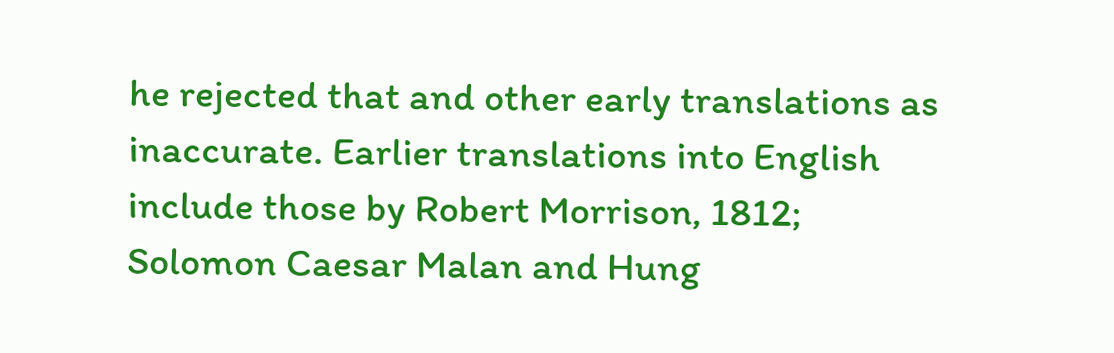he rejected that and other early translations as inaccurate. Earlier translations into English include those by Robert Morrison, 1812; Solomon Caesar Malan and Hung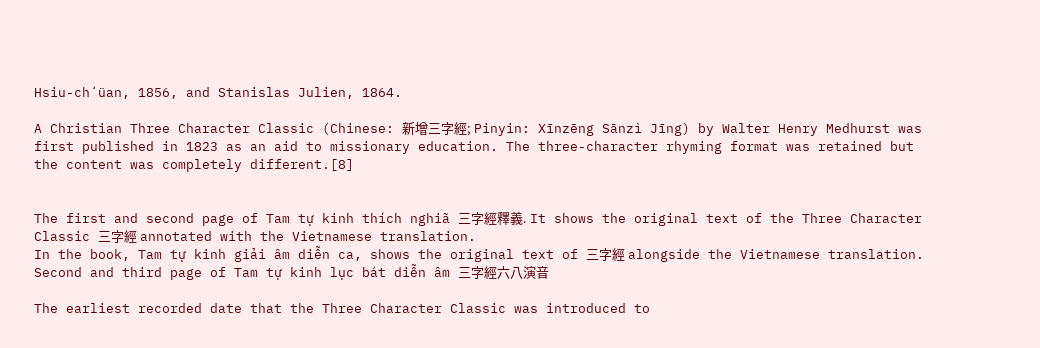Hsiu-chʻüan, 1856, and Stanislas Julien, 1864.

A Christian Three Character Classic (Chinese: 新增三字經; Pinyin: Xīnzēng Sānzì Jīng) by Walter Henry Medhurst was first published in 1823 as an aid to missionary education. The three-character rhyming format was retained but the content was completely different.[8]


The first and second page of Tam tự kinh thích nghiã 三字經釋義. It shows the original text of the Three Character Classic 三字經 annotated with the Vietnamese translation.
In the book, Tam tự kinh giải âm diễn ca, shows the original text of 三字經 alongside the Vietnamese translation.
Second and third page of Tam tự kinh lục bát diễn âm 三字經六八演音

The earliest recorded date that the Three Character Classic was introduced to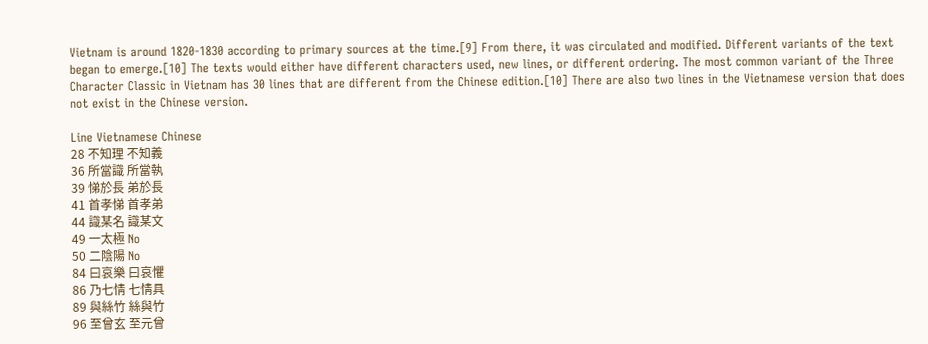Vietnam is around 1820-1830 according to primary sources at the time.[9] From there, it was circulated and modified. Different variants of the text began to emerge.[10] The texts would either have different characters used, new lines, or different ordering. The most common variant of the Three Character Classic in Vietnam has 30 lines that are different from the Chinese edition.[10] There are also two lines in the Vietnamese version that does not exist in the Chinese version.

Line Vietnamese Chinese
28 不知理 不知義
36 所當識 所當執
39 悌於長 弟於長
41 首孝悌 首孝弟
44 識某名 識某文
49 一太極 No
50 二陰陽 No
84 曰哀樂 曰哀懼
86 乃七情 七情具
89 與絲竹 絲與竹
96 至曾玄 至元曾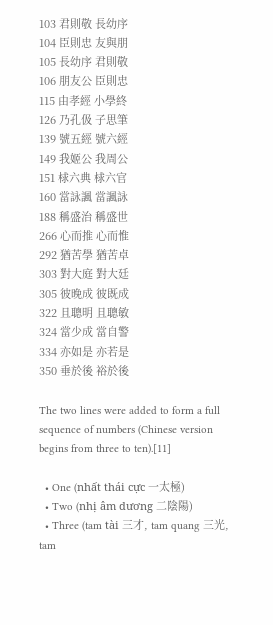103 君則敬 長幼序
104 臣則忠 友與朋
105 長幼序 君則敬
106 朋友公 臣則忠
115 由孝經 小學終
126 乃孔伋 子思筆
139 號五經 號六經
149 我姬公 我周公
151 梂六典 梂六官
160 當詠諷 當諷詠
188 稱盛治 稱盛世
266 心而推 心而惟
292 猶苦學 猶苦卓
303 對大庭 對大廷
305 彼晚成 彼既成
322 且聰明 且聰敏
324 當少成 當自警
334 亦如是 亦若是
350 垂於後 裕於後

The two lines were added to form a full sequence of numbers (Chinese version begins from three to ten).[11]

  • One (nhất thái cực 一太極)
  • Two (nhị âm dương 二陰陽)
  • Three (tam tài 三才, tam quang 三光, tam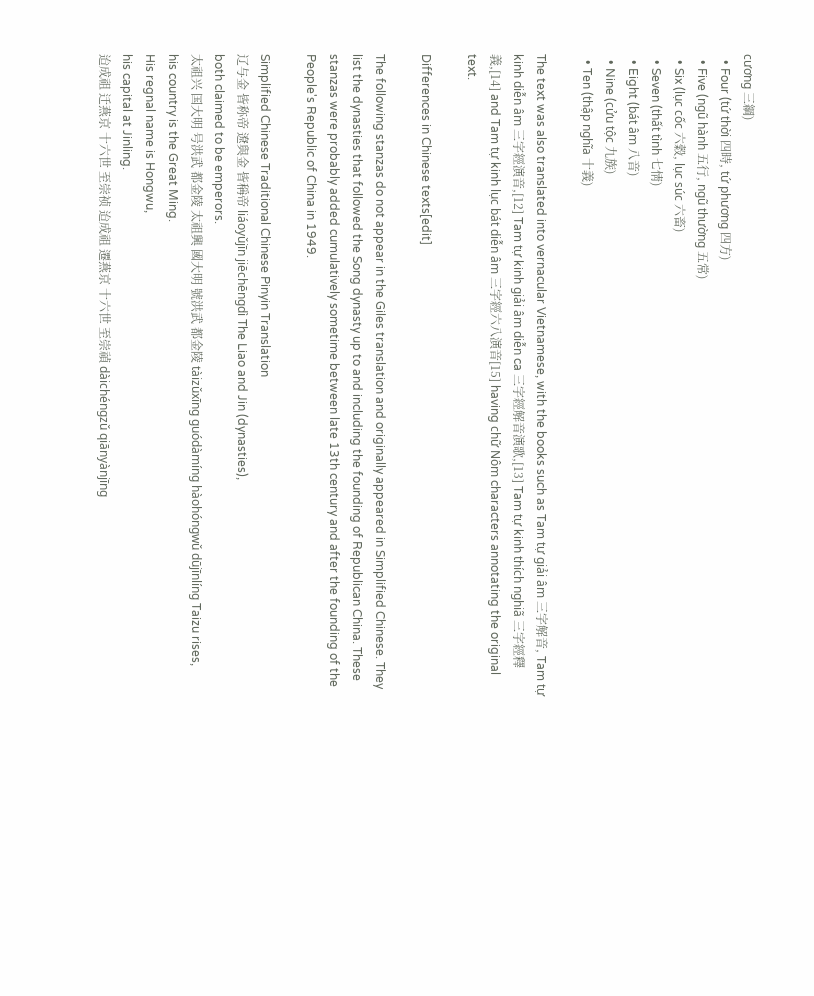cương 三綱)
  • Four (tứ thời 四時, tứ phương 四方)
  • Five (ngũ hành 五行, ngũ thường 五常)
  • Six (lục cốc 六穀, lục súc 六畜)
  • Seven (thất tình 七情)
  • Eight (bát âm 八音)
  • Nine (cửu tộc 九族)
  • Ten (thập nghĩa 十義)

The text was also translated into vernacular Vietnamese, with the books such as Tam tự giải âm 三字解音, Tam tự kinh diễn âm 三字經演音,[12] Tam tự kinh giải âm diễn ca 三字經解音演歌,[13] Tam tự kinh thích nghiã 三字經釋義,[14] and Tam tự kinh lục bát diễn âm 三字經六八演音[15] having chữ Nôm characters annotating the original text.

Differences in Chinese texts[edit]

The following stanzas do not appear in the Giles translation and originally appeared in Simplified Chinese. They list the dynasties that followed the Song dynasty up to and including the founding of Republican China. These stanzas were probably added cumulatively sometime between late 13th century and after the founding of the People's Republic of China in 1949.

Simplified Chinese Traditional Chinese Pinyin Translation
辽与金 皆称帝 遼與金 皆稱帝 liáoyǔjīn jiēchēngdì The Liao and Jin (dynasties),
both claimed to be emperors.
太祖兴 国大明 号洪武 都金陵 太祖興 國大明 號洪武 都金陵 tàizǔxīng guódàmíng hàohóngwǔ dūjīnlíng Taizu rises,
his country is the Great Ming.
His regnal name is Hongwu,
his capital at Jinling.
迨成祖 迁燕京 十六世 至崇祯 迨成祖 遷燕京 十六世 至崇禎 dàichéngzǔ qiānyànjīng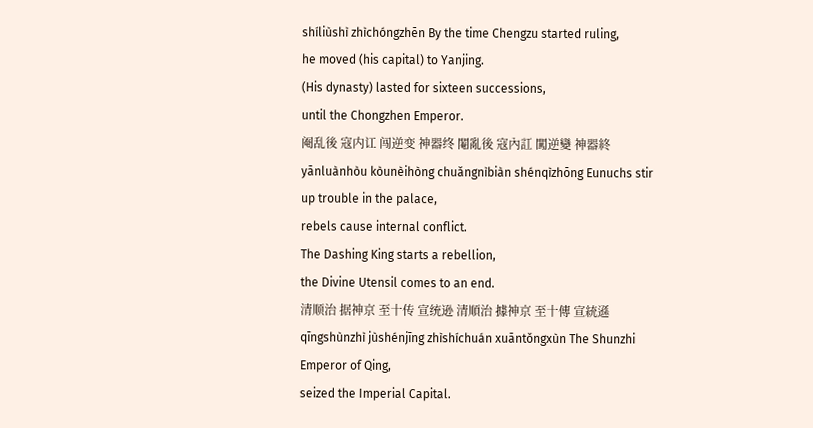shíliùshì zhìchóngzhēn By the time Chengzu started ruling,
he moved (his capital) to Yanjing.
(His dynasty) lasted for sixteen successions,
until the Chongzhen Emperor.
阉乱後 寇内讧 闯逆变 神器终 閹亂後 寇內訌 闖逆變 神器終 yānluànhòu kòunèihòng chuǎngnìbiàn shénqìzhōng Eunuchs stir up trouble in the palace,
rebels cause internal conflict.
The Dashing King starts a rebellion,
the Divine Utensil comes to an end.
清顺治 据神京 至十传 宣统逊 清順治 據神京 至十傳 宣統遜 qīngshùnzhì jùshénjīng zhìshíchuán xuāntǒngxùn The Shunzhi Emperor of Qing,
seized the Imperial Capital.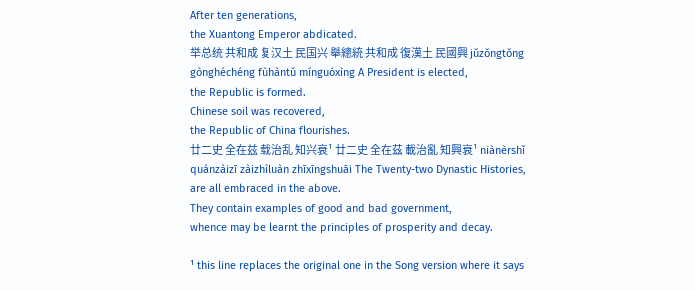After ten generations,
the Xuantong Emperor abdicated.
举总统 共和成 复汉土 民国兴 舉總統 共和成 復漢土 民國興 jǔzǒngtǒng gònghéchéng fùhàntǔ mínguóxìng A President is elected,
the Republic is formed.
Chinese soil was recovered,
the Republic of China flourishes.
廿二史 全在兹 载治乱 知兴衰¹ 廿二史 全在茲 載治亂 知興衰¹ niànèrshǐ quánzàizī zàizhìluàn zhīxīngshuāi The Twenty-two Dynastic Histories,
are all embraced in the above.
They contain examples of good and bad government,
whence may be learnt the principles of prosperity and decay.

¹ this line replaces the original one in the Song version where it says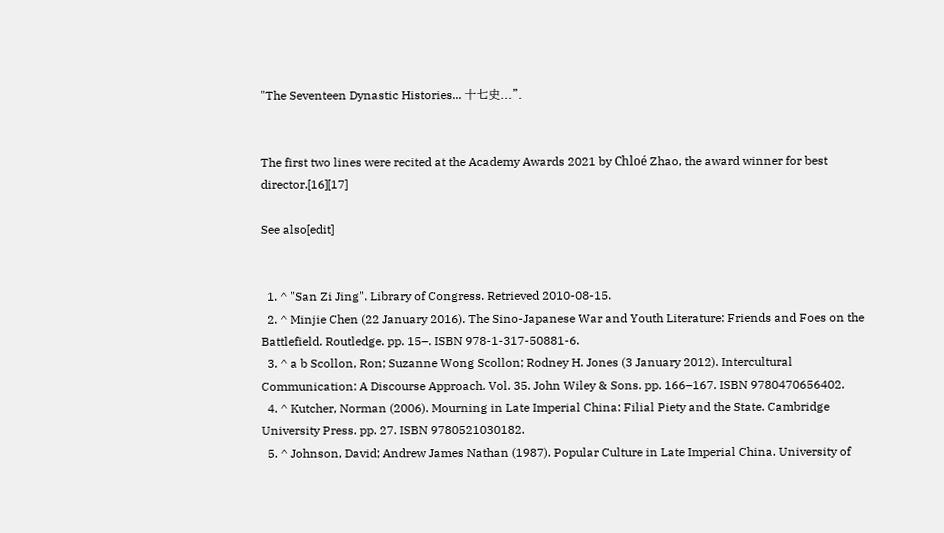"The Seventeen Dynastic Histories... 十七史...".


The first two lines were recited at the Academy Awards 2021 by Chloé Zhao, the award winner for best director.[16][17]

See also[edit]


  1. ^ "San Zi Jing". Library of Congress. Retrieved 2010-08-15.
  2. ^ Minjie Chen (22 January 2016). The Sino-Japanese War and Youth Literature: Friends and Foes on the Battlefield. Routledge. pp. 15–. ISBN 978-1-317-50881-6.
  3. ^ a b Scollon, Ron; Suzanne Wong Scollon; Rodney H. Jones (3 January 2012). Intercultural Communication: A Discourse Approach. Vol. 35. John Wiley & Sons. pp. 166–167. ISBN 9780470656402.
  4. ^ Kutcher, Norman (2006). Mourning in Late Imperial China: Filial Piety and the State. Cambridge University Press. pp. 27. ISBN 9780521030182.
  5. ^ Johnson, David; Andrew James Nathan (1987). Popular Culture in Late Imperial China. University of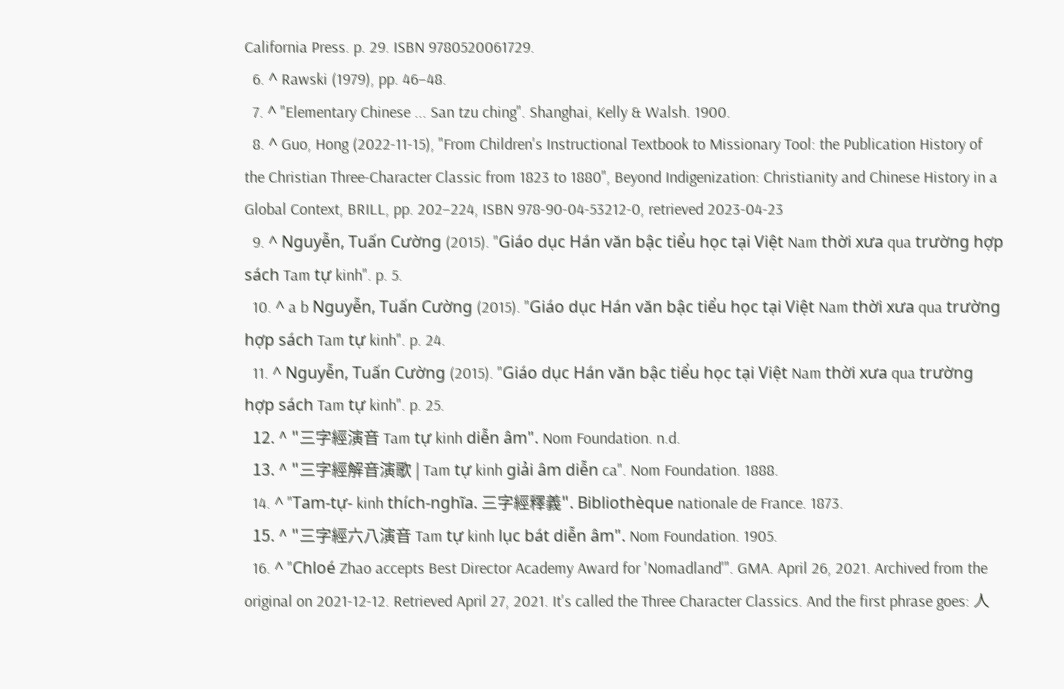California Press. p. 29. ISBN 9780520061729.
  6. ^ Rawski (1979), pp. 46–48.
  7. ^ "Elementary Chinese ... San tzu ching". Shanghai, Kelly & Walsh. 1900.
  8. ^ Guo, Hong (2022-11-15), "From Children's Instructional Textbook to Missionary Tool: the Publication History of the Christian Three-Character Classic from 1823 to 1880", Beyond Indigenization: Christianity and Chinese History in a Global Context, BRILL, pp. 202–224, ISBN 978-90-04-53212-0, retrieved 2023-04-23
  9. ^ Nguyễn, Tuấn Cường (2015). "Giáo dục Hán văn bậc tiểu học tại Việt Nam thời xưa qua trường hợp sách Tam tự kinh". p. 5.
  10. ^ a b Nguyễn, Tuấn Cường (2015). "Giáo dục Hán văn bậc tiểu học tại Việt Nam thời xưa qua trường hợp sách Tam tự kinh". p. 24.
  11. ^ Nguyễn, Tuấn Cường (2015). "Giáo dục Hán văn bậc tiểu học tại Việt Nam thời xưa qua trường hợp sách Tam tự kinh". p. 25.
  12. ^ "三字經演音 Tam tự kinh diễn âm". Nom Foundation. n.d.
  13. ^ "三字經解音演歌 | Tam tự kinh giải âm diễn ca". Nom Foundation. 1888.
  14. ^ "Tam-tự- kinh thích-nghĩa. 三字經釋義". Bibliothèque nationale de France. 1873.
  15. ^ "三字經六八演音 Tam tự kinh lục bát diễn âm". Nom Foundation. 1905.
  16. ^ "Chloé Zhao accepts Best Director Academy Award for 'Nomadland'". GMA. April 26, 2021. Archived from the original on 2021-12-12. Retrieved April 27, 2021. It's called the Three Character Classics. And the first phrase goes: 人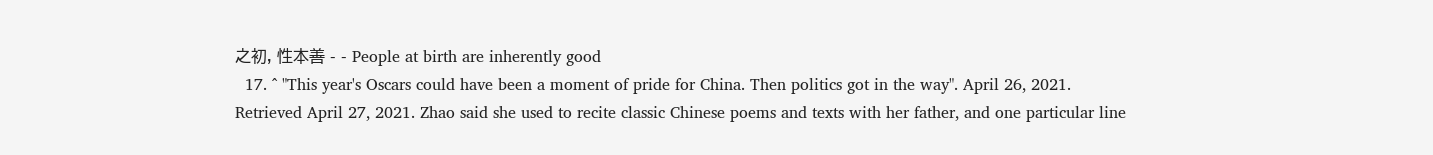之初, 性本善 - - People at birth are inherently good
  17. ^ "This year's Oscars could have been a moment of pride for China. Then politics got in the way". April 26, 2021. Retrieved April 27, 2021. Zhao said she used to recite classic Chinese poems and texts with her father, and one particular line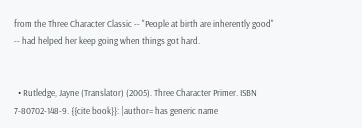from the Three Character Classic -- "People at birth are inherently good" -- had helped her keep going when things got hard.


  • Rutledge, Jayne (Translator) (2005). Three Character Primer. ISBN 7-80702-148-9. {{cite book}}: |author= has generic name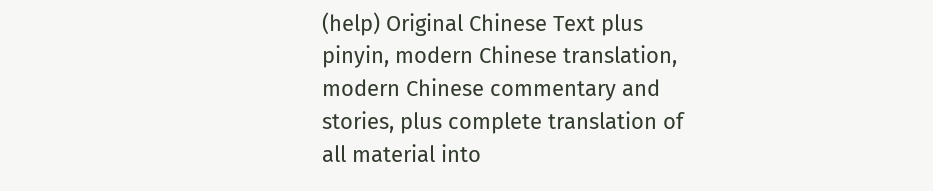(help) Original Chinese Text plus pinyin, modern Chinese translation, modern Chinese commentary and stories, plus complete translation of all material into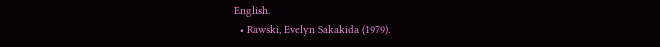English.
  • Rawski, Evelyn Sakakida (1979).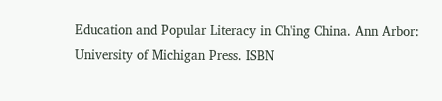Education and Popular Literacy in Ch'ing China. Ann Arbor: University of Michigan Press. ISBN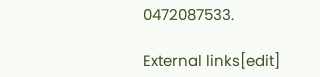0472087533.

External links[edit]